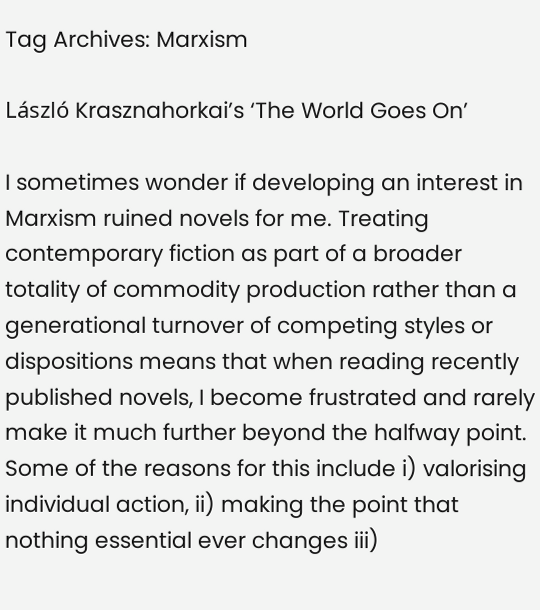Tag Archives: Marxism

László Krasznahorkai’s ‘The World Goes On’

I sometimes wonder if developing an interest in Marxism ruined novels for me. Treating contemporary fiction as part of a broader totality of commodity production rather than a generational turnover of competing styles or dispositions means that when reading recently published novels, I become frustrated and rarely make it much further beyond the halfway point. Some of the reasons for this include i) valorising individual action, ii) making the point that nothing essential ever changes iii)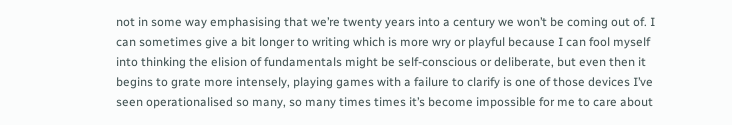not in some way emphasising that we’re twenty years into a century we won’t be coming out of. I can sometimes give a bit longer to writing which is more wry or playful because I can fool myself into thinking the elision of fundamentals might be self-conscious or deliberate, but even then it begins to grate more intensely, playing games with a failure to clarify is one of those devices I’ve seen operationalised so many, so many times times it’s become impossible for me to care about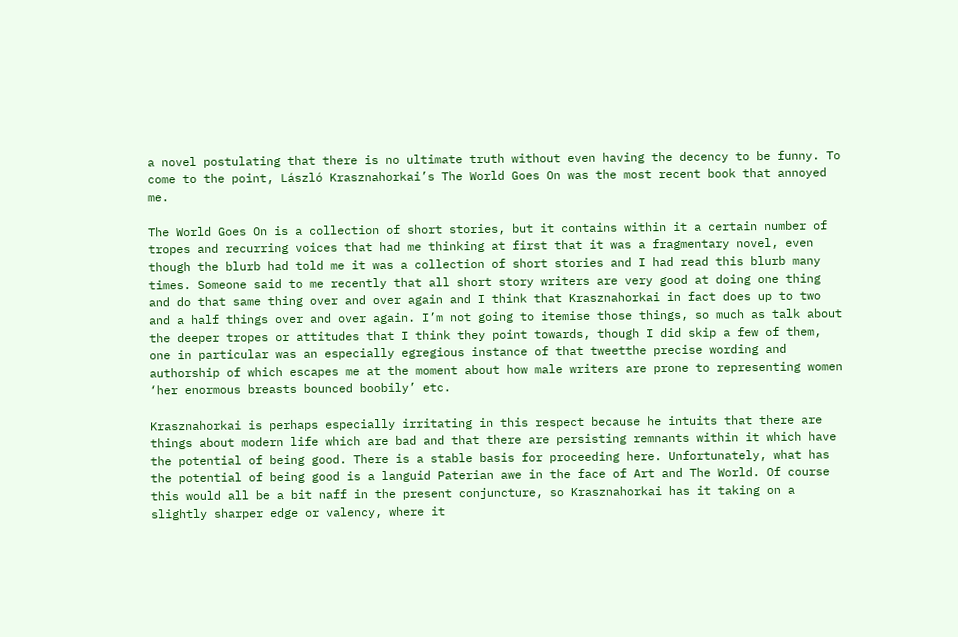a novel postulating that there is no ultimate truth without even having the decency to be funny. To come to the point, László Krasznahorkai’s The World Goes On was the most recent book that annoyed me.

The World Goes On is a collection of short stories, but it contains within it a certain number of tropes and recurring voices that had me thinking at first that it was a fragmentary novel, even though the blurb had told me it was a collection of short stories and I had read this blurb many times. Someone said to me recently that all short story writers are very good at doing one thing and do that same thing over and over again and I think that Krasznahorkai in fact does up to two and a half things over and over again. I’m not going to itemise those things, so much as talk about the deeper tropes or attitudes that I think they point towards, though I did skip a few of them, one in particular was an especially egregious instance of that tweetthe precise wording and authorship of which escapes me at the moment about how male writers are prone to representing women ‘her enormous breasts bounced boobily’ etc.

Krasznahorkai is perhaps especially irritating in this respect because he intuits that there are things about modern life which are bad and that there are persisting remnants within it which have the potential of being good. There is a stable basis for proceeding here. Unfortunately, what has the potential of being good is a languid Paterian awe in the face of Art and The World. Of course this would all be a bit naff in the present conjuncture, so Krasznahorkai has it taking on a slightly sharper edge or valency, where it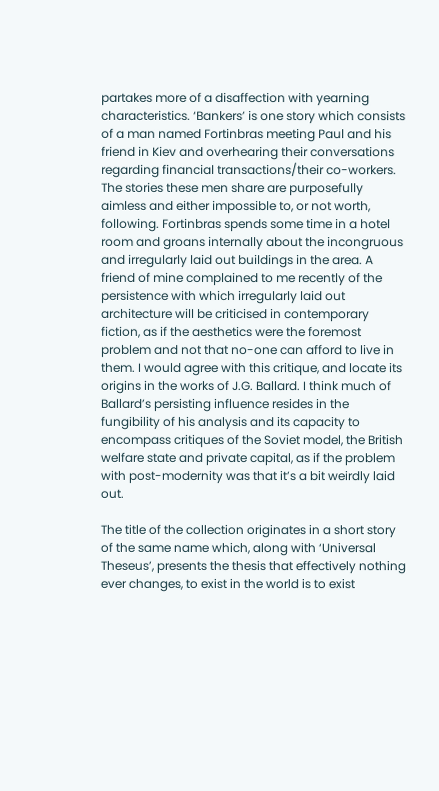partakes more of a disaffection with yearning characteristics. ‘Bankers’ is one story which consists of a man named Fortinbras meeting Paul and his friend in Kiev and overhearing their conversations regarding financial transactions/their co-workers. The stories these men share are purposefully aimless and either impossible to, or not worth, following. Fortinbras spends some time in a hotel room and groans internally about the incongruous and irregularly laid out buildings in the area. A friend of mine complained to me recently of the persistence with which irregularly laid out architecture will be criticised in contemporary fiction, as if the aesthetics were the foremost problem and not that no-one can afford to live in them. I would agree with this critique, and locate its origins in the works of J.G. Ballard. I think much of Ballard’s persisting influence resides in the fungibility of his analysis and its capacity to encompass critiques of the Soviet model, the British welfare state and private capital, as if the problem with post-modernity was that it’s a bit weirdly laid out.

The title of the collection originates in a short story of the same name which, along with ‘Universal Theseus’, presents the thesis that effectively nothing ever changes, to exist in the world is to exist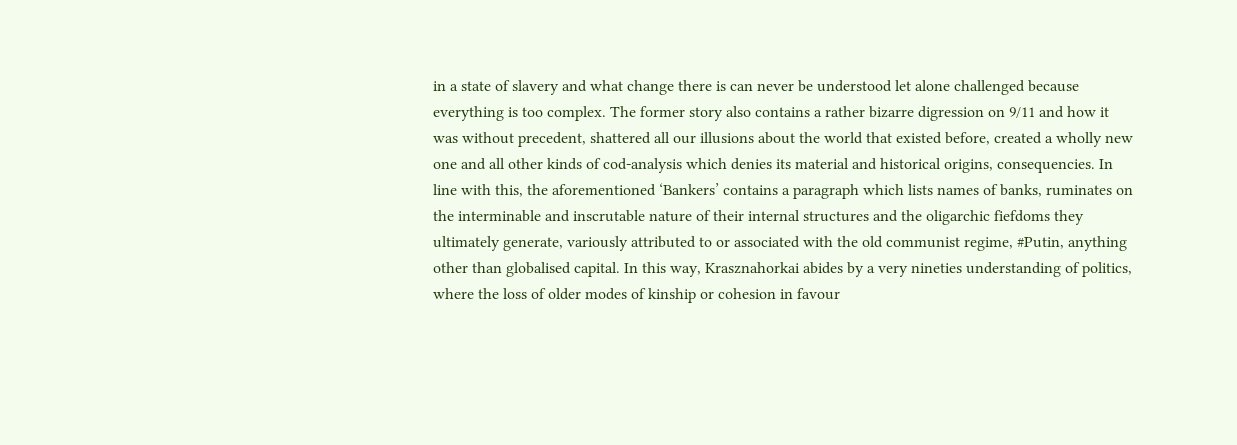in a state of slavery and what change there is can never be understood let alone challenged because everything is too complex. The former story also contains a rather bizarre digression on 9/11 and how it was without precedent, shattered all our illusions about the world that existed before, created a wholly new one and all other kinds of cod-analysis which denies its material and historical origins, consequencies. In line with this, the aforementioned ‘Bankers’ contains a paragraph which lists names of banks, ruminates on the interminable and inscrutable nature of their internal structures and the oligarchic fiefdoms they ultimately generate, variously attributed to or associated with the old communist regime, #Putin, anything other than globalised capital. In this way, Krasznahorkai abides by a very nineties understanding of politics, where the loss of older modes of kinship or cohesion in favour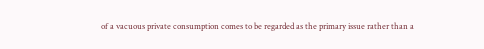of a vacuous private consumption comes to be regarded as the primary issue rather than a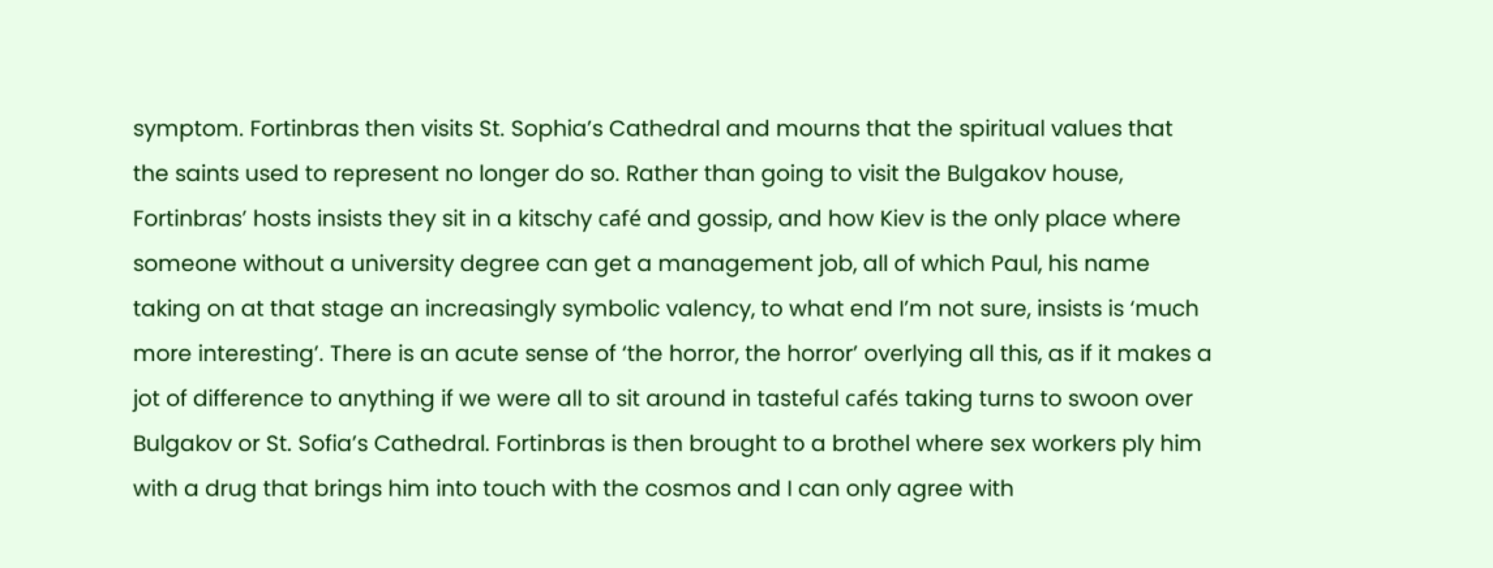symptom. Fortinbras then visits St. Sophia’s Cathedral and mourns that the spiritual values that the saints used to represent no longer do so. Rather than going to visit the Bulgakov house, Fortinbras’ hosts insists they sit in a kitschy café and gossip, and how Kiev is the only place where someone without a university degree can get a management job, all of which Paul, his name taking on at that stage an increasingly symbolic valency, to what end I’m not sure, insists is ‘much more interesting’. There is an acute sense of ‘the horror, the horror’ overlying all this, as if it makes a jot of difference to anything if we were all to sit around in tasteful cafés taking turns to swoon over Bulgakov or St. Sofia’s Cathedral. Fortinbras is then brought to a brothel where sex workers ply him with a drug that brings him into touch with the cosmos and I can only agree with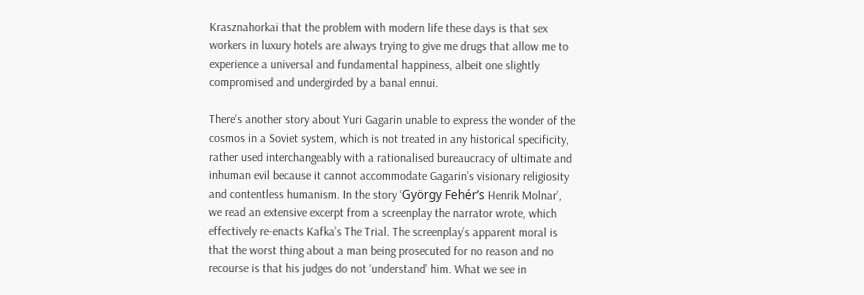Krasznahorkai that the problem with modern life these days is that sex workers in luxury hotels are always trying to give me drugs that allow me to experience a universal and fundamental happiness, albeit one slightly compromised and undergirded by a banal ennui.

There’s another story about Yuri Gagarin unable to express the wonder of the cosmos in a Soviet system, which is not treated in any historical specificity, rather used interchangeably with a rationalised bureaucracy of ultimate and inhuman evil because it cannot accommodate Gagarin’s visionary religiosity and contentless humanism. In the story ‘György Fehér’s Henrik Molnar’, we read an extensive excerpt from a screenplay the narrator wrote, which effectively re-enacts Kafka’s The Trial. The screenplay’s apparent moral is that the worst thing about a man being prosecuted for no reason and no recourse is that his judges do not ‘understand’ him. What we see in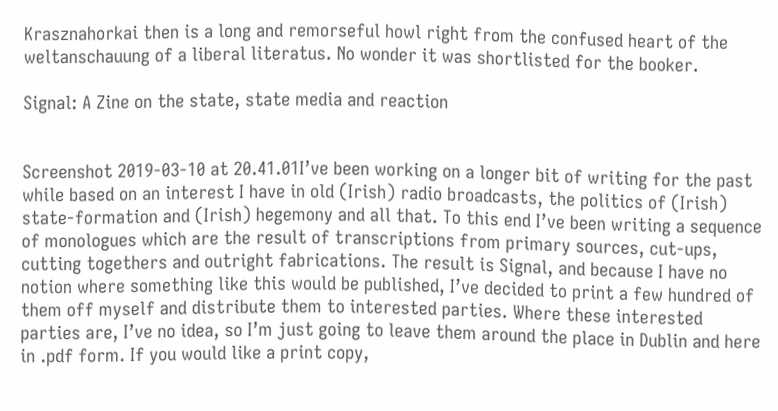Krasznahorkai then is a long and remorseful howl right from the confused heart of the weltanschauung of a liberal literatus. No wonder it was shortlisted for the booker.

Signal: A Zine on the state, state media and reaction


Screenshot 2019-03-10 at 20.41.01I’ve been working on a longer bit of writing for the past while based on an interest I have in old (Irish) radio broadcasts, the politics of (Irish) state-formation and (Irish) hegemony and all that. To this end I’ve been writing a sequence of monologues which are the result of transcriptions from primary sources, cut-ups, cutting togethers and outright fabrications. The result is Signal, and because I have no notion where something like this would be published, I’ve decided to print a few hundred of them off myself and distribute them to interested parties. Where these interested parties are, I’ve no idea, so I’m just going to leave them around the place in Dublin and here in .pdf form. If you would like a print copy,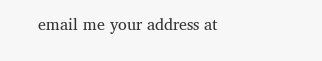email me your address at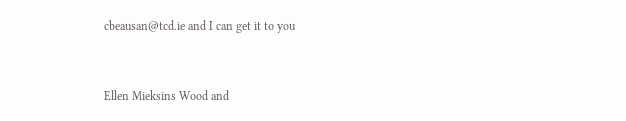cbeausan@tcd.ie and I can get it to you


Ellen Mieksins Wood and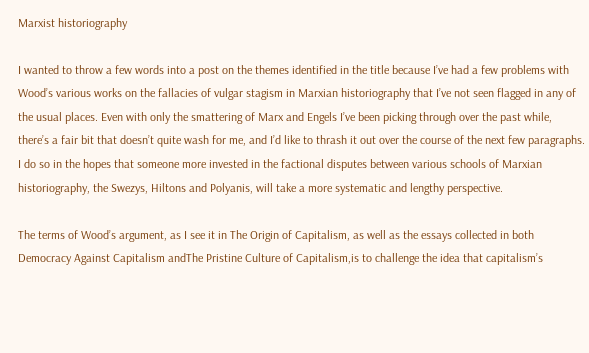Marxist historiography

I wanted to throw a few words into a post on the themes identified in the title because I’ve had a few problems with Wood’s various works on the fallacies of vulgar stagism in Marxian historiography that I’ve not seen flagged in any of the usual places. Even with only the smattering of Marx and Engels I’ve been picking through over the past while, there’s a fair bit that doesn’t quite wash for me, and I’d like to thrash it out over the course of the next few paragraphs. I do so in the hopes that someone more invested in the factional disputes between various schools of Marxian historiography, the Swezys, Hiltons and Polyanis, will take a more systematic and lengthy perspective.

The terms of Wood’s argument, as I see it in The Origin of Capitalism, as well as the essays collected in both Democracy Against Capitalism andThe Pristine Culture of Capitalism,is to challenge the idea that capitalism’s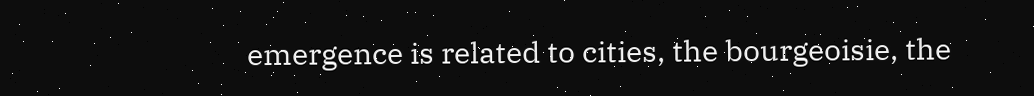emergence is related to cities, the bourgeoisie, the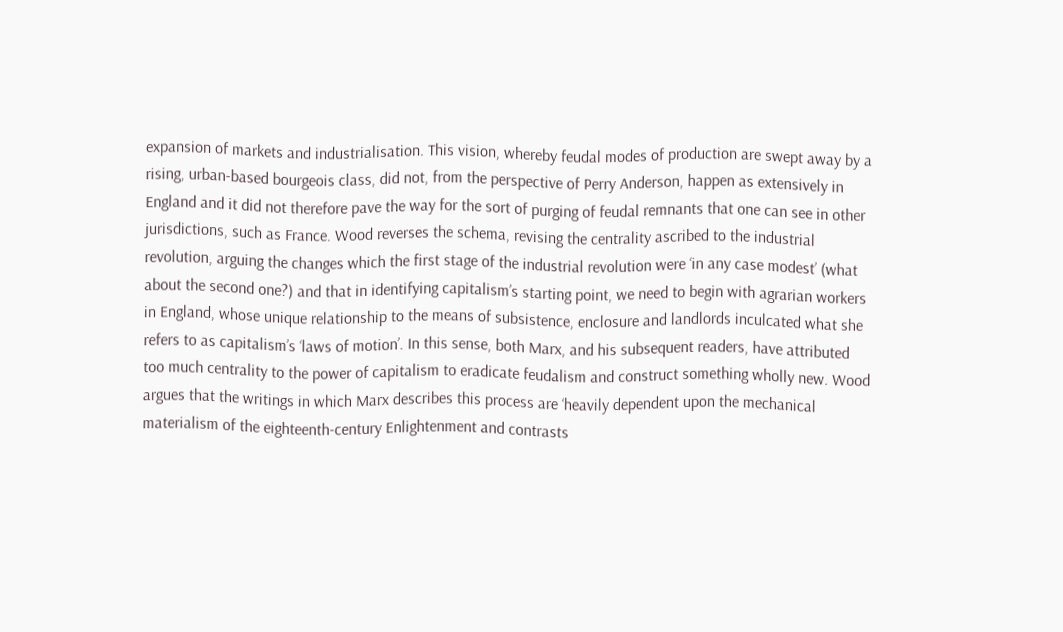expansion of markets and industrialisation. This vision, whereby feudal modes of production are swept away by a rising, urban-based bourgeois class, did not, from the perspective of Perry Anderson, happen as extensively in England and it did not therefore pave the way for the sort of purging of feudal remnants that one can see in other jurisdictions, such as France. Wood reverses the schema, revising the centrality ascribed to the industrial revolution, arguing the changes which the first stage of the industrial revolution were ‘in any case modest’ (what about the second one?) and that in identifying capitalism’s starting point, we need to begin with agrarian workers in England, whose unique relationship to the means of subsistence, enclosure and landlords inculcated what she refers to as capitalism’s ‘laws of motion’. In this sense, both Marx, and his subsequent readers, have attributed too much centrality to the power of capitalism to eradicate feudalism and construct something wholly new. Wood argues that the writings in which Marx describes this process are ‘heavily dependent upon the mechanical materialism of the eighteenth-century Enlightenment and contrasts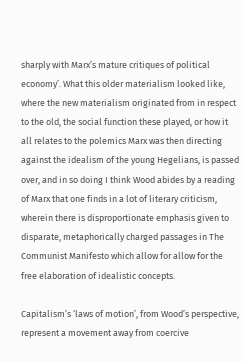sharply with Marx’s mature critiques of political economy’. What this older materialism looked like, where the new materialism originated from in respect to the old, the social function these played, or how it all relates to the polemics Marx was then directing against the idealism of the young Hegelians, is passed over, and in so doing I think Wood abides by a reading of Marx that one finds in a lot of literary criticism, wherein there is disproportionate emphasis given to disparate, metaphorically charged passages in The Communist Manifesto which allow for allow for the free elaboration of idealistic concepts.

Capitalism’s ‘laws of motion’, from Wood’s perspective, represent a movement away from coercive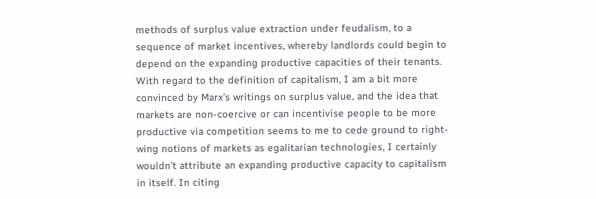methods of surplus value extraction under feudalism, to a sequence of market incentives, whereby landlords could begin to depend on the expanding productive capacities of their tenants. With regard to the definition of capitalism, I am a bit more convinced by Marx’s writings on surplus value, and the idea that markets are non-coercive or can incentivise people to be more productive via competition seems to me to cede ground to right-wing notions of markets as egalitarian technologies, I certainly wouldn’t attribute an expanding productive capacity to capitalism in itself. In citing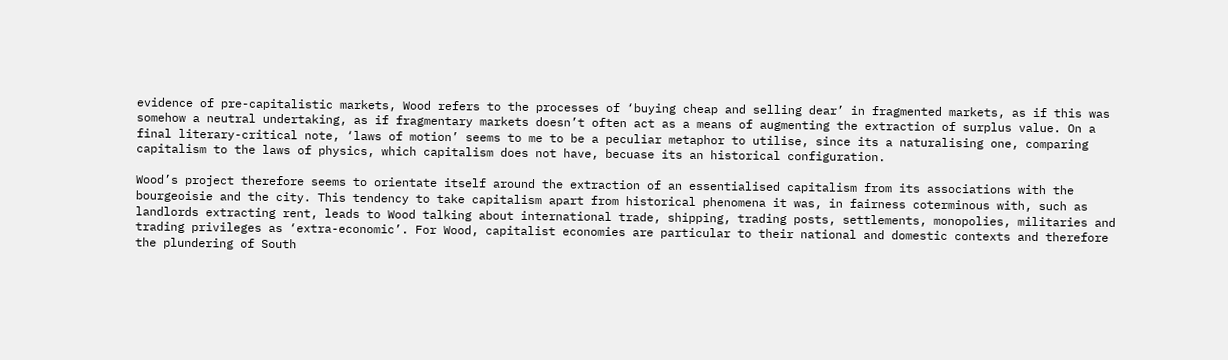evidence of pre-capitalistic markets, Wood refers to the processes of ‘buying cheap and selling dear’ in fragmented markets, as if this was somehow a neutral undertaking, as if fragmentary markets doesn’t often act as a means of augmenting the extraction of surplus value. On a final literary-critical note, ‘laws of motion’ seems to me to be a peculiar metaphor to utilise, since its a naturalising one, comparing capitalism to the laws of physics, which capitalism does not have, becuase its an historical configuration.

Wood’s project therefore seems to orientate itself around the extraction of an essentialised capitalism from its associations with the bourgeoisie and the city. This tendency to take capitalism apart from historical phenomena it was, in fairness coterminous with, such as landlords extracting rent, leads to Wood talking about international trade, shipping, trading posts, settlements, monopolies, militaries and trading privileges as ‘extra-economic’. For Wood, capitalist economies are particular to their national and domestic contexts and therefore the plundering of South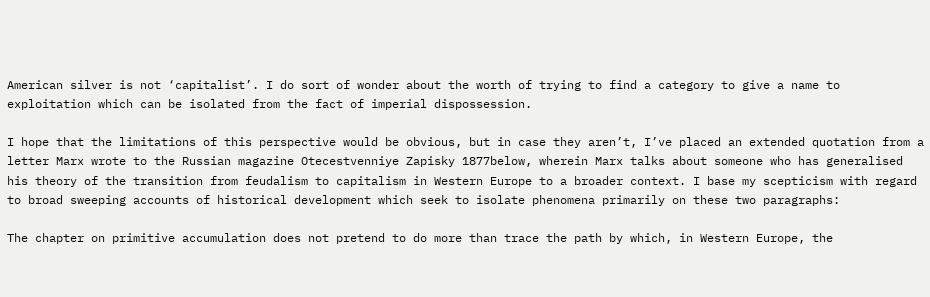American silver is not ‘capitalist’. I do sort of wonder about the worth of trying to find a category to give a name to exploitation which can be isolated from the fact of imperial dispossession.

I hope that the limitations of this perspective would be obvious, but in case they aren’t, I’ve placed an extended quotation from a letter Marx wrote to the Russian magazine Otecestvenniye Zapisky 1877below, wherein Marx talks about someone who has generalised his theory of the transition from feudalism to capitalism in Western Europe to a broader context. I base my scepticism with regard to broad sweeping accounts of historical development which seek to isolate phenomena primarily on these two paragraphs:

The chapter on primitive accumulation does not pretend to do more than trace the path by which, in Western Europe, the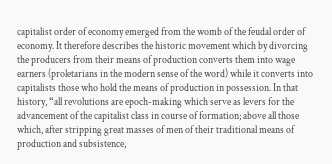capitalist order of economy emerged from the womb of the feudal order of economy. It therefore describes the historic movement which by divorcing the producers from their means of production converts them into wage earners (proletarians in the modern sense of the word) while it converts into capitalists those who hold the means of production in possession. In that history, “all revolutions are epoch-making which serve as levers for the advancement of the capitalist class in course of formation; above all those which, after stripping great masses of men of their traditional means of production and subsistence,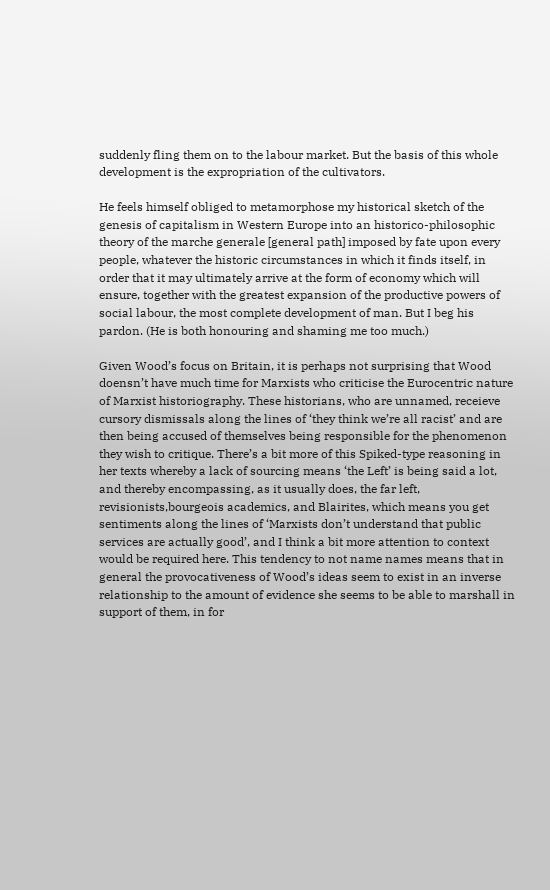suddenly fling them on to the labour market. But the basis of this whole development is the expropriation of the cultivators.

He feels himself obliged to metamorphose my historical sketch of the genesis of capitalism in Western Europe into an historico-philosophic theory of the marche generale [general path] imposed by fate upon every people, whatever the historic circumstances in which it finds itself, in order that it may ultimately arrive at the form of economy which will ensure, together with the greatest expansion of the productive powers of social labour, the most complete development of man. But I beg his pardon. (He is both honouring and shaming me too much.)

Given Wood’s focus on Britain, it is perhaps not surprising that Wood doensn’t have much time for Marxists who criticise the Eurocentric nature of Marxist historiography. These historians, who are unnamed, receieve cursory dismissals along the lines of ‘they think we’re all racist’ and are then being accused of themselves being responsible for the phenomenon they wish to critique. There’s a bit more of this Spiked-type reasoning in her texts whereby a lack of sourcing means ‘the Left’ is being said a lot, and thereby encompassing, as it usually does, the far left, revisionists,bourgeois academics, and Blairites, which means you get sentiments along the lines of ‘Marxists don’t understand that public services are actually good’, and I think a bit more attention to context would be required here. This tendency to not name names means that in general the provocativeness of Wood’s ideas seem to exist in an inverse relationship to the amount of evidence she seems to be able to marshall in support of them, in for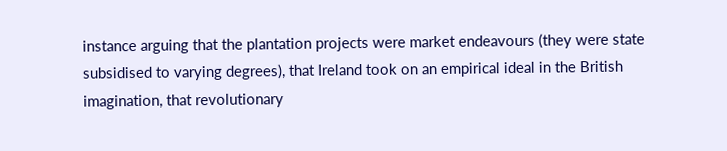instance arguing that the plantation projects were market endeavours (they were state subsidised to varying degrees), that Ireland took on an empirical ideal in the British imagination, that revolutionary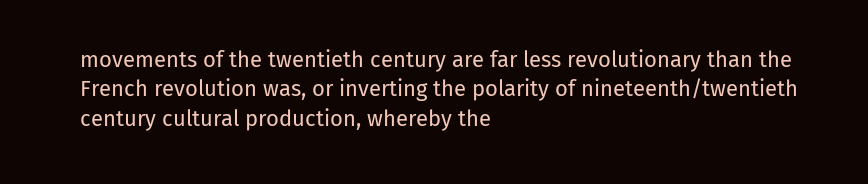movements of the twentieth century are far less revolutionary than the French revolution was, or inverting the polarity of nineteenth/twentieth century cultural production, whereby the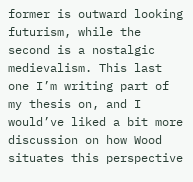former is outward looking futurism, while the second is a nostalgic medievalism. This last one I’m writing part of my thesis on, and I would’ve liked a bit more discussion on how Wood situates this perspective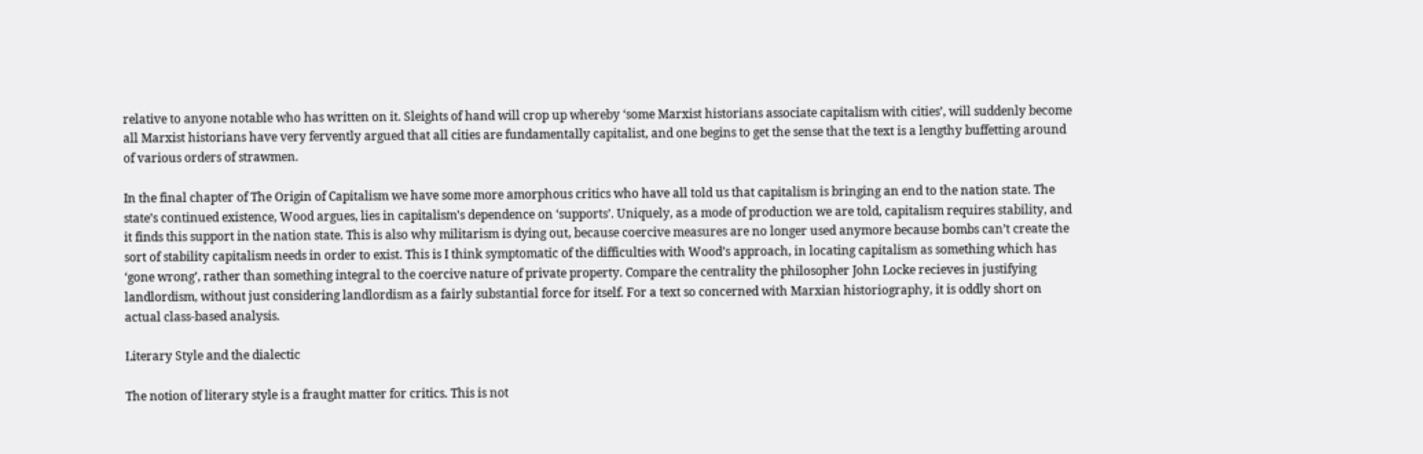relative to anyone notable who has written on it. Sleights of hand will crop up whereby ‘some Marxist historians associate capitalism with cities’, will suddenly become all Marxist historians have very fervently argued that all cities are fundamentally capitalist, and one begins to get the sense that the text is a lengthy buffetting around of various orders of strawmen.

In the final chapter of The Origin of Capitalism we have some more amorphous critics who have all told us that capitalism is bringing an end to the nation state. The state’s continued existence, Wood argues, lies in capitalism’s dependence on ‘supports’. Uniquely, as a mode of production we are told, capitalism requires stability, and it finds this support in the nation state. This is also why militarism is dying out, because coercive measures are no longer used anymore because bombs can’t create the sort of stability capitalism needs in order to exist. This is I think symptomatic of the difficulties with Wood’s approach, in locating capitalism as something which has ‘gone wrong’, rather than something integral to the coercive nature of private property. Compare the centrality the philosopher John Locke recieves in justifying landlordism, without just considering landlordism as a fairly substantial force for itself. For a text so concerned with Marxian historiography, it is oddly short on actual class-based analysis.

Literary Style and the dialectic

The notion of literary style is a fraught matter for critics. This is not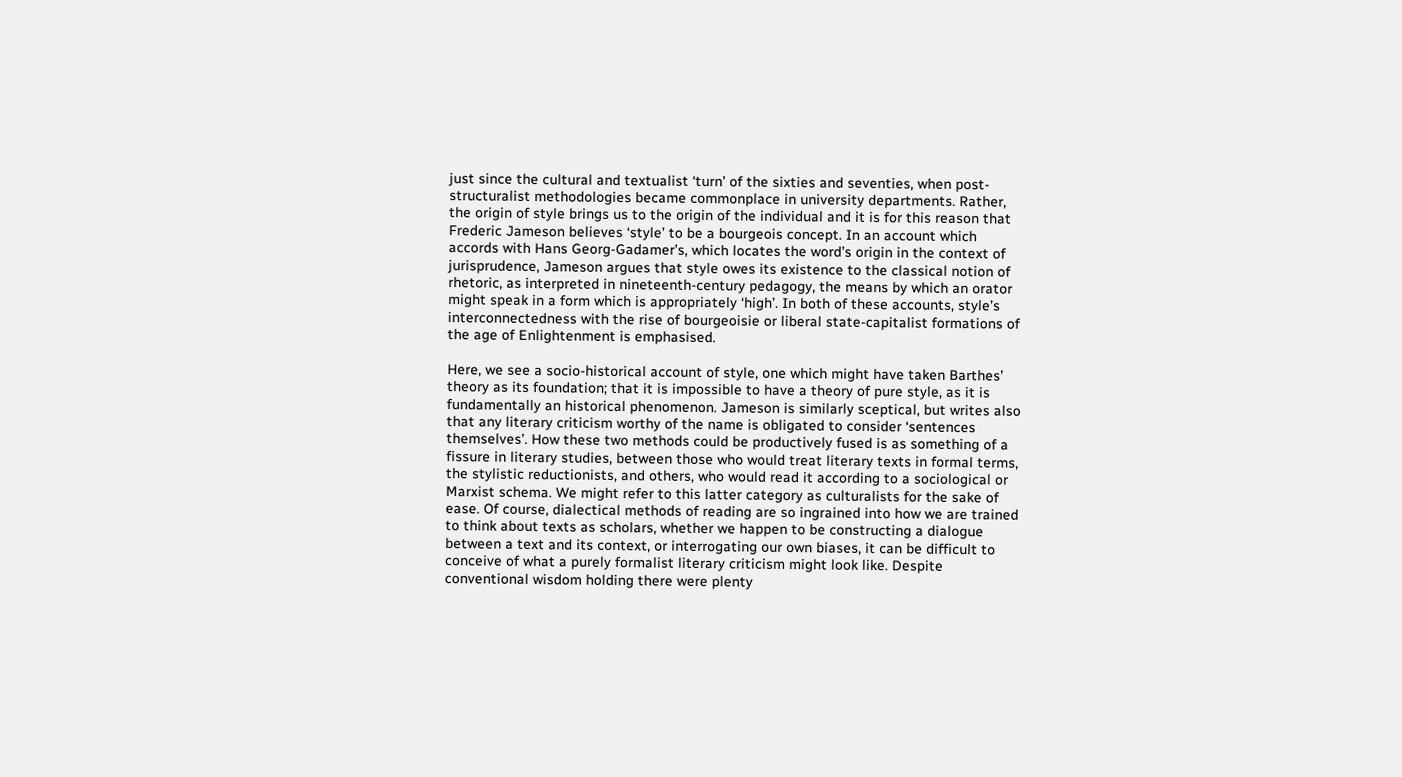just since the cultural and textualist ‘turn’ of the sixties and seventies, when post-structuralist methodologies became commonplace in university departments. Rather, the origin of style brings us to the origin of the individual and it is for this reason that Frederic Jameson believes ‘style’ to be a bourgeois concept. In an account which accords with Hans Georg-Gadamer’s, which locates the word’s origin in the context of jurisprudence, Jameson argues that style owes its existence to the classical notion of rhetoric, as interpreted in nineteenth-century pedagogy, the means by which an orator might speak in a form which is appropriately ‘high’. In both of these accounts, style’s interconnectedness with the rise of bourgeoisie or liberal state-capitalist formations of the age of Enlightenment is emphasised.

Here, we see a socio-historical account of style, one which might have taken Barthes’ theory as its foundation; that it is impossible to have a theory of pure style, as it is fundamentally an historical phenomenon. Jameson is similarly sceptical, but writes also that any literary criticism worthy of the name is obligated to consider ‘sentences themselves’. How these two methods could be productively fused is as something of a fissure in literary studies, between those who would treat literary texts in formal terms, the stylistic reductionists, and others, who would read it according to a sociological or Marxist schema. We might refer to this latter category as culturalists for the sake of ease. Of course, dialectical methods of reading are so ingrained into how we are trained to think about texts as scholars, whether we happen to be constructing a dialogue between a text and its context, or interrogating our own biases, it can be difficult to conceive of what a purely formalist literary criticism might look like. Despite conventional wisdom holding there were plenty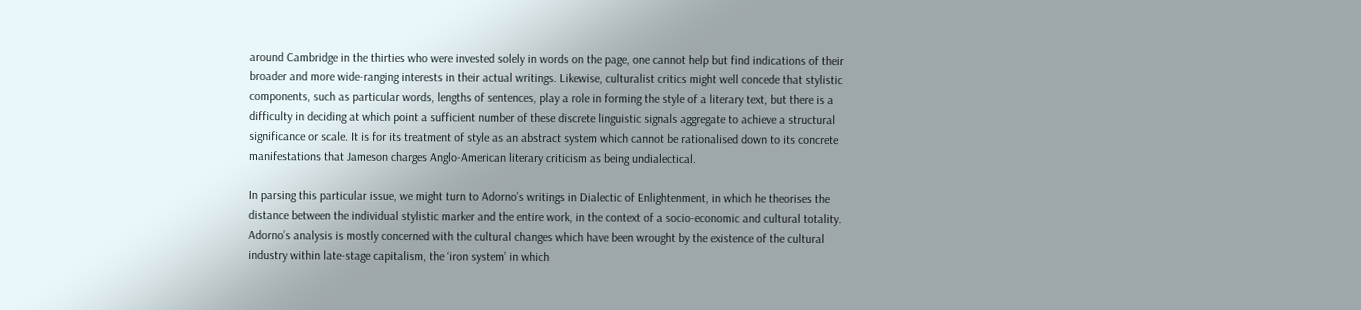around Cambridge in the thirties who were invested solely in words on the page, one cannot help but find indications of their broader and more wide-ranging interests in their actual writings. Likewise, culturalist critics might well concede that stylistic components, such as particular words, lengths of sentences, play a role in forming the style of a literary text, but there is a difficulty in deciding at which point a sufficient number of these discrete linguistic signals aggregate to achieve a structural significance or scale. It is for its treatment of style as an abstract system which cannot be rationalised down to its concrete manifestations that Jameson charges Anglo-American literary criticism as being undialectical.

In parsing this particular issue, we might turn to Adorno’s writings in Dialectic of Enlightenment, in which he theorises the distance between the individual stylistic marker and the entire work, in the context of a socio-economic and cultural totality. Adorno’s analysis is mostly concerned with the cultural changes which have been wrought by the existence of the cultural industry within late-stage capitalism, the ‘iron system’ in which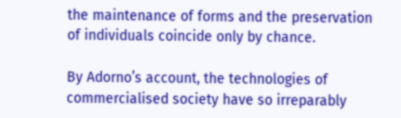the maintenance of forms and the preservation of individuals coincide only by chance.

By Adorno’s account, the technologies of commercialised society have so irreparably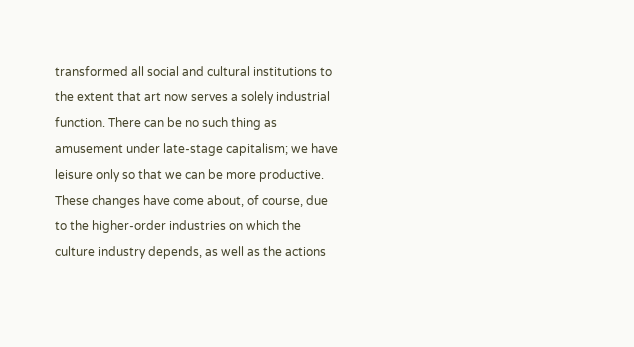transformed all social and cultural institutions to the extent that art now serves a solely industrial function. There can be no such thing as amusement under late-stage capitalism; we have leisure only so that we can be more productive. These changes have come about, of course, due to the higher-order industries on which the culture industry depends, as well as the actions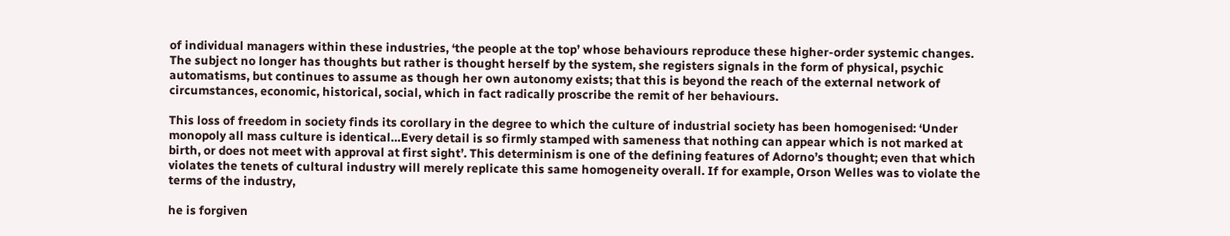of individual managers within these industries, ‘the people at the top’ whose behaviours reproduce these higher-order systemic changes. The subject no longer has thoughts but rather is thought herself by the system, she registers signals in the form of physical, psychic automatisms, but continues to assume as though her own autonomy exists; that this is beyond the reach of the external network of circumstances, economic, historical, social, which in fact radically proscribe the remit of her behaviours.

This loss of freedom in society finds its corollary in the degree to which the culture of industrial society has been homogenised: ‘Under monopoly all mass culture is identical…Every detail is so firmly stamped with sameness that nothing can appear which is not marked at birth, or does not meet with approval at first sight’. This determinism is one of the defining features of Adorno’s thought; even that which violates the tenets of cultural industry will merely replicate this same homogeneity overall. If for example, Orson Welles was to violate the terms of the industry,

he is forgiven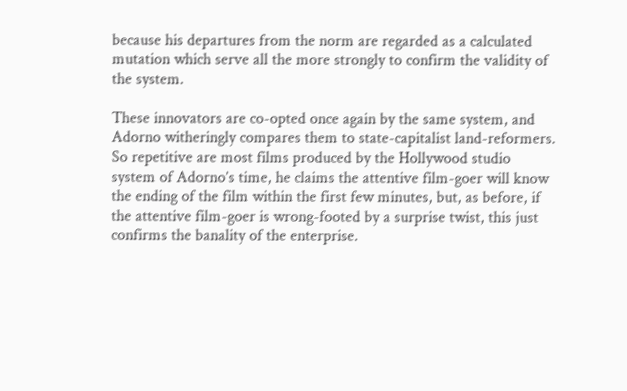because his departures from the norm are regarded as a calculated mutation which serve all the more strongly to confirm the validity of the system.

These innovators are co-opted once again by the same system, and Adorno witheringly compares them to state-capitalist land-reformers. So repetitive are most films produced by the Hollywood studio system of Adorno’s time, he claims the attentive film-goer will know the ending of the film within the first few minutes, but, as before, if the attentive film-goer is wrong-footed by a surprise twist, this just confirms the banality of the enterprise.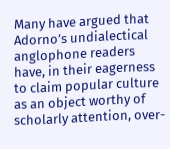Many have argued that Adorno’s undialectical anglophone readers have, in their eagerness to claim popular culture as an object worthy of scholarly attention, over-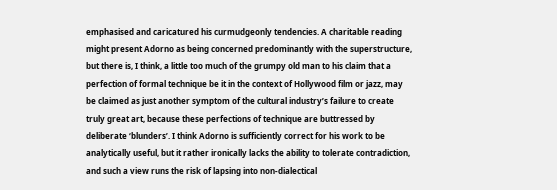emphasised and caricatured his curmudgeonly tendencies. A charitable reading might present Adorno as being concerned predominantly with the superstructure, but there is, I think, a little too much of the grumpy old man to his claim that a perfection of formal technique be it in the context of Hollywood film or jazz, may be claimed as just another symptom of the cultural industry’s failure to create truly great art, because these perfections of technique are buttressed by deliberate ‘blunders’. I think Adorno is sufficiently correct for his work to be analytically useful, but it rather ironically lacks the ability to tolerate contradiction, and such a view runs the risk of lapsing into non-dialectical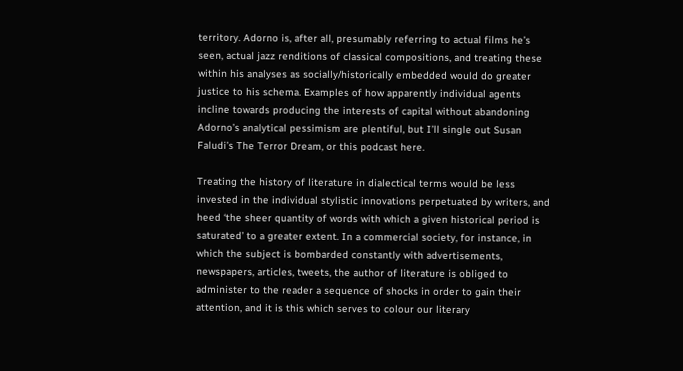territory. Adorno is, after all, presumably referring to actual films he’s seen, actual jazz renditions of classical compositions, and treating these within his analyses as socially/historically embedded would do greater justice to his schema. Examples of how apparently individual agents incline towards producing the interests of capital without abandoning Adorno’s analytical pessimism are plentiful, but I’ll single out Susan Faludi’s The Terror Dream, or this podcast here.

Treating the history of literature in dialectical terms would be less invested in the individual stylistic innovations perpetuated by writers, and heed ‘the sheer quantity of words with which a given historical period is saturated’ to a greater extent. In a commercial society, for instance, in which the subject is bombarded constantly with advertisements, newspapers, articles, tweets, the author of literature is obliged to administer to the reader a sequence of shocks in order to gain their attention, and it is this which serves to colour our literary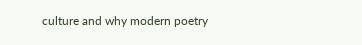culture and why modern poetry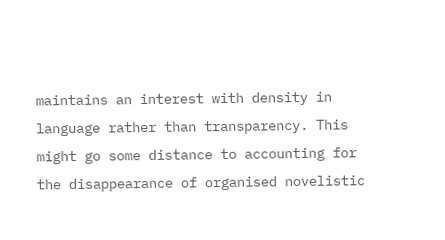maintains an interest with density in language rather than transparency. This might go some distance to accounting for the disappearance of organised novelistic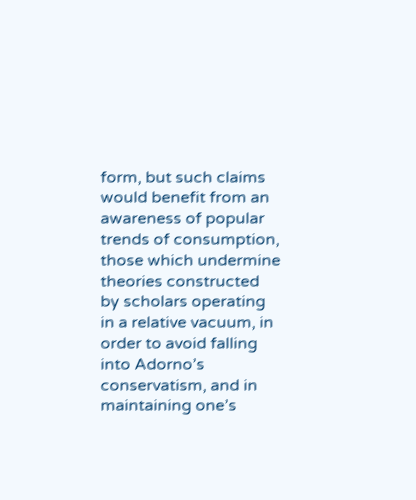form, but such claims would benefit from an awareness of popular trends of consumption, those which undermine theories constructed by scholars operating in a relative vacuum, in order to avoid falling into Adorno’s conservatism, and in maintaining one’s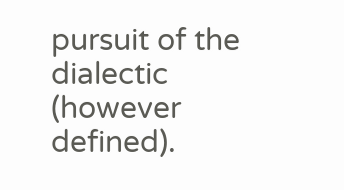pursuit of the dialectic (however defined).